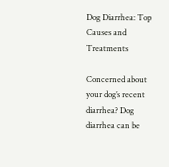Dog Diarrhea: Top Causes and Treatments

Concerned about your dog’s recent diarrhea? Dog diarrhea can be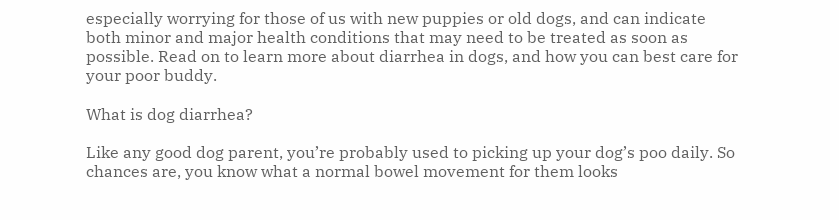especially worrying for those of us with new puppies or old dogs, and can indicate both minor and major health conditions that may need to be treated as soon as possible. Read on to learn more about diarrhea in dogs, and how you can best care for your poor buddy.

What is dog diarrhea?

Like any good dog parent, you’re probably used to picking up your dog’s poo daily. So chances are, you know what a normal bowel movement for them looks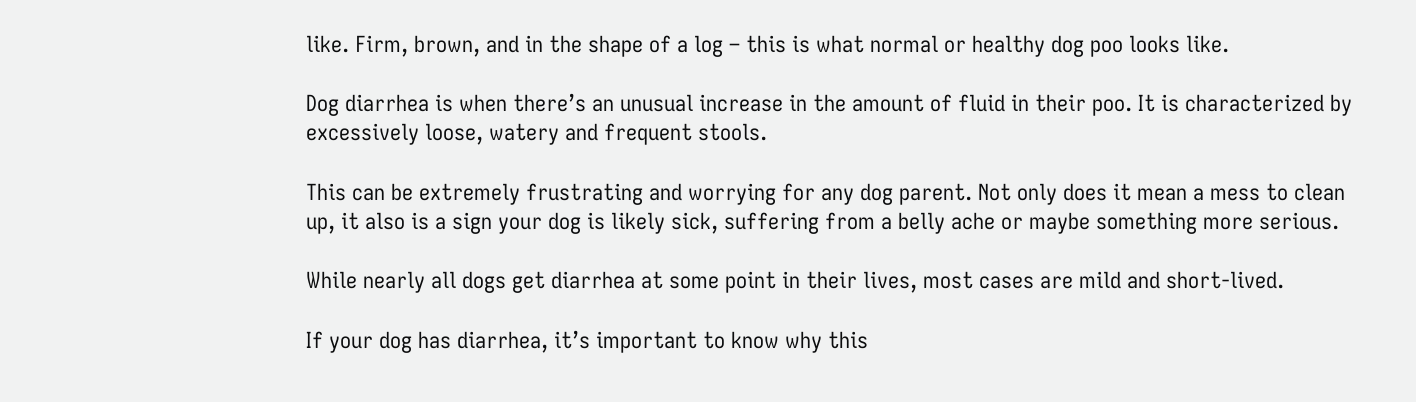like. Firm, brown, and in the shape of a log – this is what normal or healthy dog poo looks like.

Dog diarrhea is when there’s an unusual increase in the amount of fluid in their poo. It is characterized by excessively loose, watery and frequent stools.

This can be extremely frustrating and worrying for any dog parent. Not only does it mean a mess to clean up, it also is a sign your dog is likely sick, suffering from a belly ache or maybe something more serious.

While nearly all dogs get diarrhea at some point in their lives, most cases are mild and short-lived.

If your dog has diarrhea, it’s important to know why this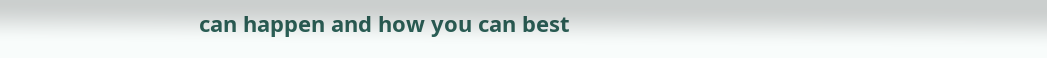can happen and how you can best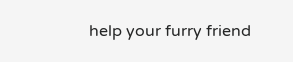help your furry friend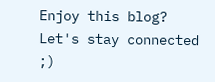Enjoy this blog? Let's stay connected ;)